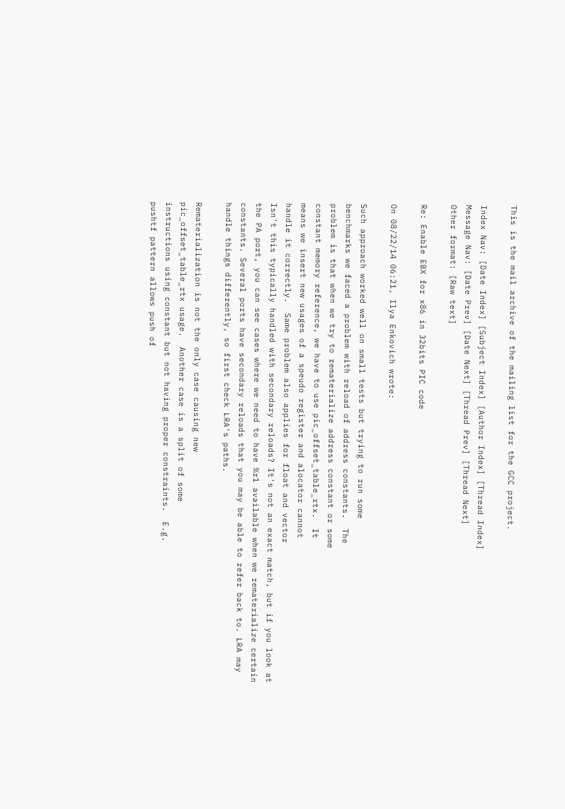This is the mail archive of the mailing list for the GCC project.

Index Nav: [Date Index] [Subject Index] [Author Index] [Thread Index]
Message Nav: [Date Prev] [Date Next] [Thread Prev] [Thread Next]
Other format: [Raw text]

Re: Enable EBX for x86 in 32bits PIC code

On 08/22/14 06:21, Ilya Enkovich wrote:

Such approach worked well on small tests but trying to run some
benchmarks we faced a problem with reload of address constants.  The
problem is that when we try to rematerialize address constant or some
constant memory reference, we have to use pic_offset_table_rtx.  It
means we insert new usages of a speudo register and alocator cannot
handle it correctly.  Same problem also applies for float and vector
Isn't this typically handled with secondary reloads? It's not an exact match, but if you look at the PA port, you can see cases where we need to have %r1 available when we rematerialize certain constants. Several ports have secondary reloads that you may be able to refer back to. LRA may handle things differently, so first check LRA's paths.

Rematerialization is not the only case causing new
pic_offset_table_rtx usage.  Another case is a split of some
instructions using constant but not having proper constraints.  E.g.
pushtf pattern allows push of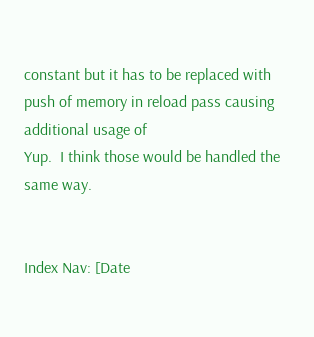constant but it has to be replaced with
push of memory in reload pass causing additional usage of
Yup.  I think those would be handled the same way.


Index Nav: [Date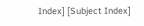Index] [Subject Index]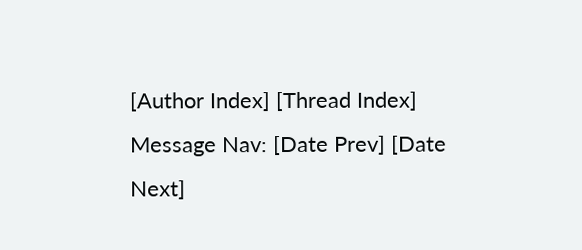[Author Index] [Thread Index]
Message Nav: [Date Prev] [Date Next]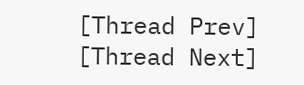[Thread Prev] [Thread Next]